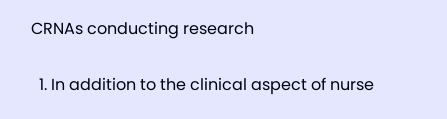CRNAs conducting research

  1. In addition to the clinical aspect of nurse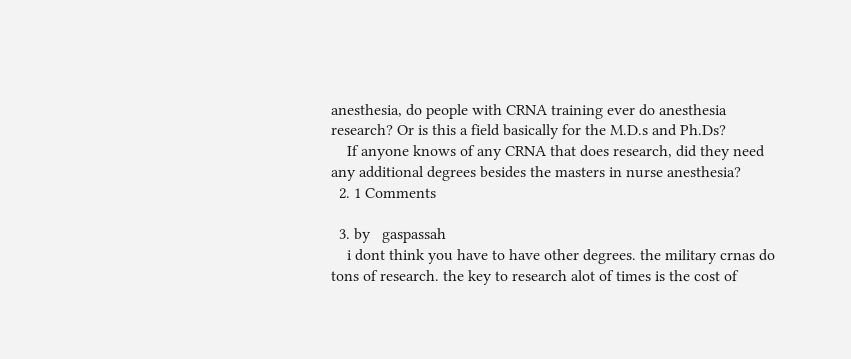anesthesia, do people with CRNA training ever do anesthesia research? Or is this a field basically for the M.D.s and Ph.Ds?
    If anyone knows of any CRNA that does research, did they need any additional degrees besides the masters in nurse anesthesia?
  2. 1 Comments

  3. by   gaspassah
    i dont think you have to have other degrees. the military crnas do tons of research. the key to research alot of times is the cost of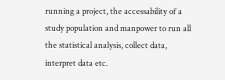running a project, the accessability of a study population and manpower to run all the statistical analysis, collect data, interpret data etc.